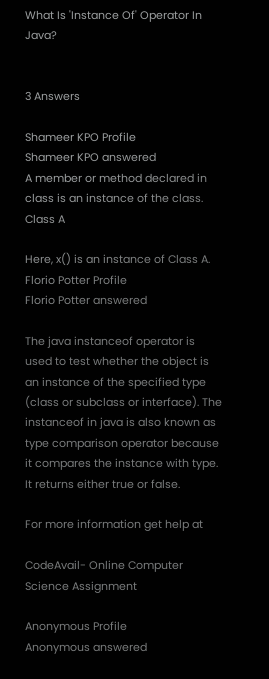What Is 'Instance Of' Operator In Java?


3 Answers

Shameer KPO Profile
Shameer KPO answered
A member or method declared in class is an instance of the class.
Class A

Here, x() is an instance of Class A.
Florio Potter Profile
Florio Potter answered

The java instanceof operator is used to test whether the object is an instance of the specified type (class or subclass or interface). The instanceof in java is also known as type comparison operator because it compares the instance with type. It returns either true or false.

For more information get help at

CodeAvail- Online Computer Science Assignment

Anonymous Profile
Anonymous answered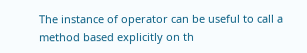The instance of operator can be useful to call a method based explicitly on th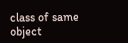class of same object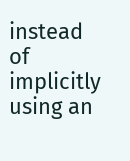instead of implicitly using an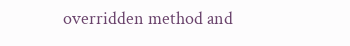overridden method and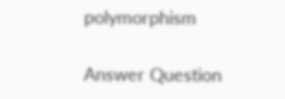polymorphism

Answer Question